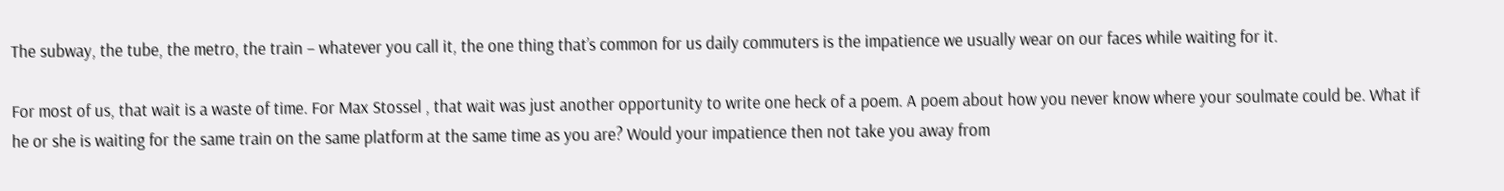The subway, the tube, the metro, the train – whatever you call it, the one thing that’s common for us daily commuters is the impatience we usually wear on our faces while waiting for it.

For most of us, that wait is a waste of time. For Max Stossel , that wait was just another opportunity to write one heck of a poem. A poem about how you never know where your soulmate could be. What if he or she is waiting for the same train on the same platform at the same time as you are? Would your impatience then not take you away from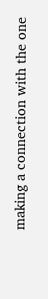making a connection with the one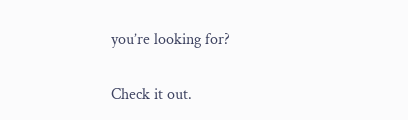you’re looking for?

Check it out.